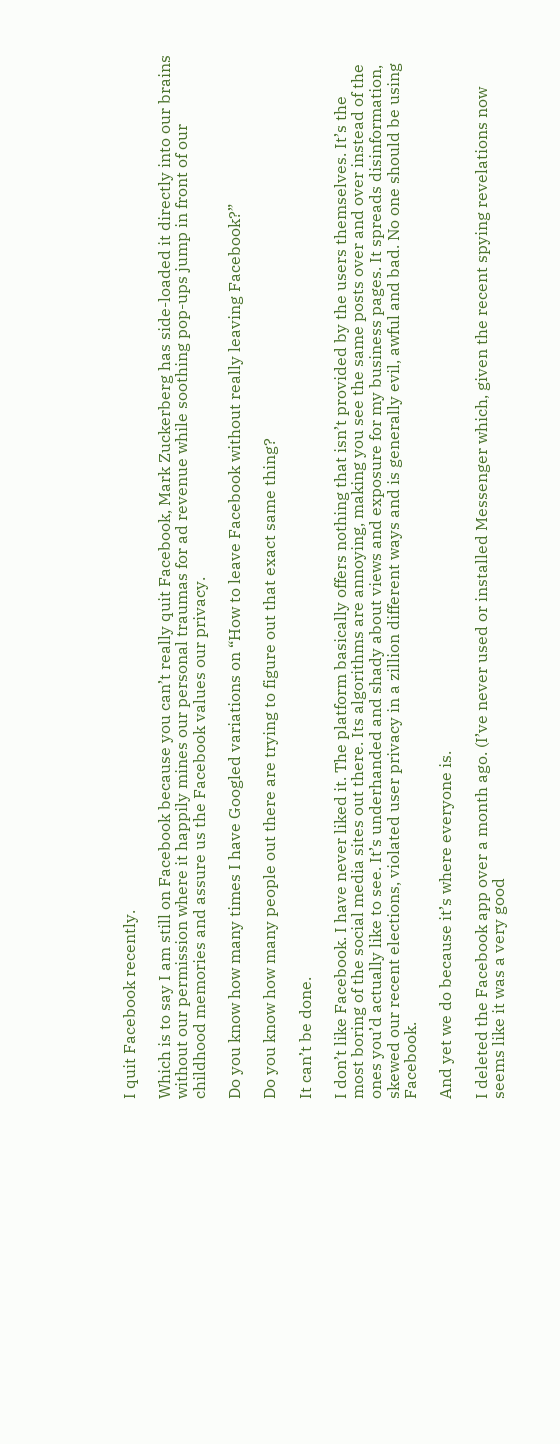I quit Facebook recently.

Which is to say I am still on Facebook because you can’t really quit Facebook, Mark Zuckerberg has side-loaded it directly into our brains without our permission where it happily mines our personal traumas for ad revenue while soothing pop-ups jump in front of our childhood memories and assure us the Facebook values our privacy.

Do you know how many times I have Googled variations on “How to leave Facebook without really leaving Facebook?”

Do you know how many people out there are trying to figure out that exact same thing?

It can’t be done.

I don’t like Facebook. I have never liked it. The platform basically offers nothing that isn’t provided by the users themselves. It’s the most boring of the social media sites out there. Its algorithms are annoying, making you see the same posts over and over instead of the ones you’d actually like to see. It’s underhanded and shady about views and exposure for my business pages. It spreads disinformation, skewed our recent elections, violated user privacy in a zillion different ways and is generally evil, awful and bad. No one should be using Facebook.

And yet we do because it’s where everyone is.

I deleted the Facebook app over a month ago. (I’ve never used or installed Messenger which, given the recent spying revelations now seems like it was a very good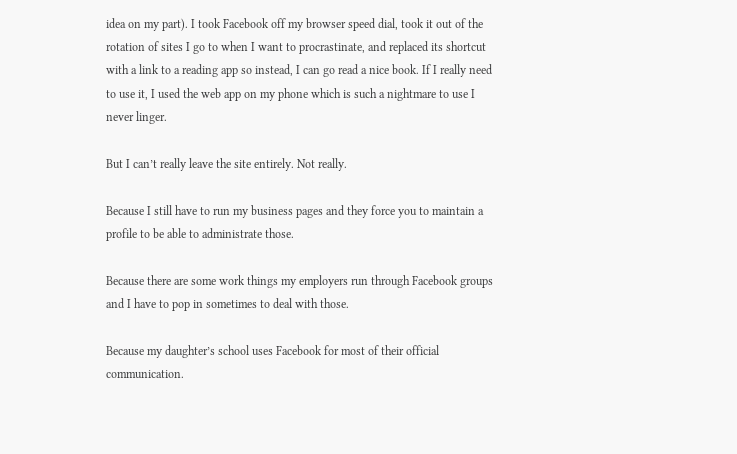idea on my part). I took Facebook off my browser speed dial, took it out of the rotation of sites I go to when I want to procrastinate, and replaced its shortcut with a link to a reading app so instead, I can go read a nice book. If I really need to use it, I used the web app on my phone which is such a nightmare to use I never linger.

But I can’t really leave the site entirely. Not really.

Because I still have to run my business pages and they force you to maintain a profile to be able to administrate those.

Because there are some work things my employers run through Facebook groups and I have to pop in sometimes to deal with those.

Because my daughter’s school uses Facebook for most of their official communication.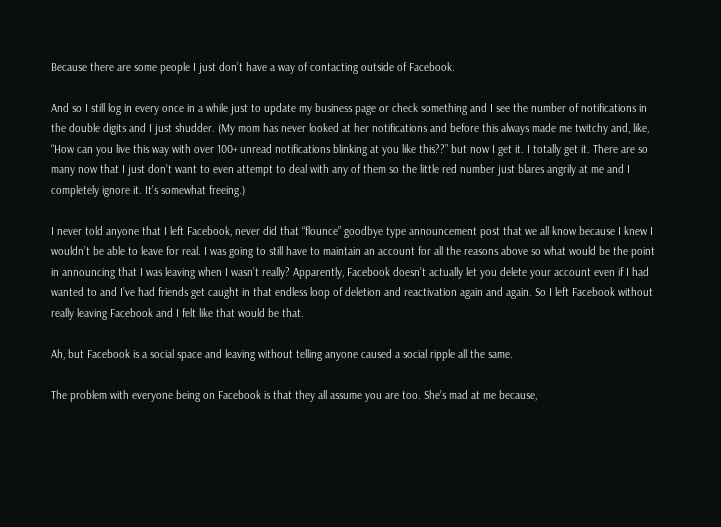Because there are some people I just don’t have a way of contacting outside of Facebook.

And so I still log in every once in a while just to update my business page or check something and I see the number of notifications in the double digits and I just shudder. (My mom has never looked at her notifications and before this always made me twitchy and, like, “How can you live this way with over 100+ unread notifications blinking at you like this??” but now I get it. I totally get it. There are so many now that I just don’t want to even attempt to deal with any of them so the little red number just blares angrily at me and I completely ignore it. It’s somewhat freeing.)

I never told anyone that I left Facebook, never did that “flounce” goodbye type announcement post that we all know because I knew I wouldn’t be able to leave for real. I was going to still have to maintain an account for all the reasons above so what would be the point in announcing that I was leaving when I wasn’t really? Apparently, Facebook doesn’t actually let you delete your account even if I had wanted to and I’ve had friends get caught in that endless loop of deletion and reactivation again and again. So I left Facebook without really leaving Facebook and I felt like that would be that.

Ah, but Facebook is a social space and leaving without telling anyone caused a social ripple all the same.

The problem with everyone being on Facebook is that they all assume you are too. She’s mad at me because,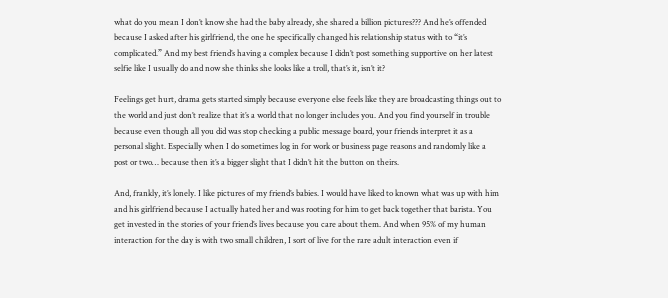what do you mean I don’t know she had the baby already, she shared a billion pictures??? And he’s offended because I asked after his girlfriend, the one he specifically changed his relationship status with to “it’s complicated.” And my best friend’s having a complex because I didn’t post something supportive on her latest selfie like I usually do and now she thinks she looks like a troll, that’s it, isn’t it?

Feelings get hurt, drama gets started simply because everyone else feels like they are broadcasting things out to the world and just don’t realize that it’s a world that no longer includes you. And you find yourself in trouble because even though all you did was stop checking a public message board, your friends interpret it as a personal slight. Especially when I do sometimes log in for work or business page reasons and randomly like a post or two… because then it’s a bigger slight that I didn’t hit the button on theirs.

And, frankly, it’s lonely. I like pictures of my friend’s babies. I would have liked to known what was up with him and his girlfriend because I actually hated her and was rooting for him to get back together that barista. You get invested in the stories of your friend’s lives because you care about them. And when 95% of my human interaction for the day is with two small children, I sort of live for the rare adult interaction even if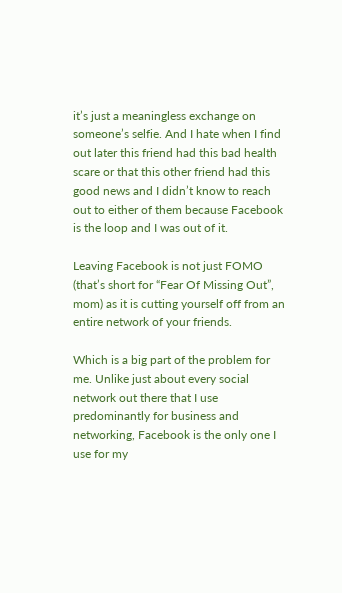it’s just a meaningless exchange on someone’s selfie. And I hate when I find out later this friend had this bad health scare or that this other friend had this good news and I didn’t know to reach out to either of them because Facebook is the loop and I was out of it.

Leaving Facebook is not just FOMO (that’s short for “Fear Of Missing Out”, mom) as it is cutting yourself off from an entire network of your friends.

Which is a big part of the problem for me. Unlike just about every social network out there that I use predominantly for business and networking, Facebook is the only one I use for my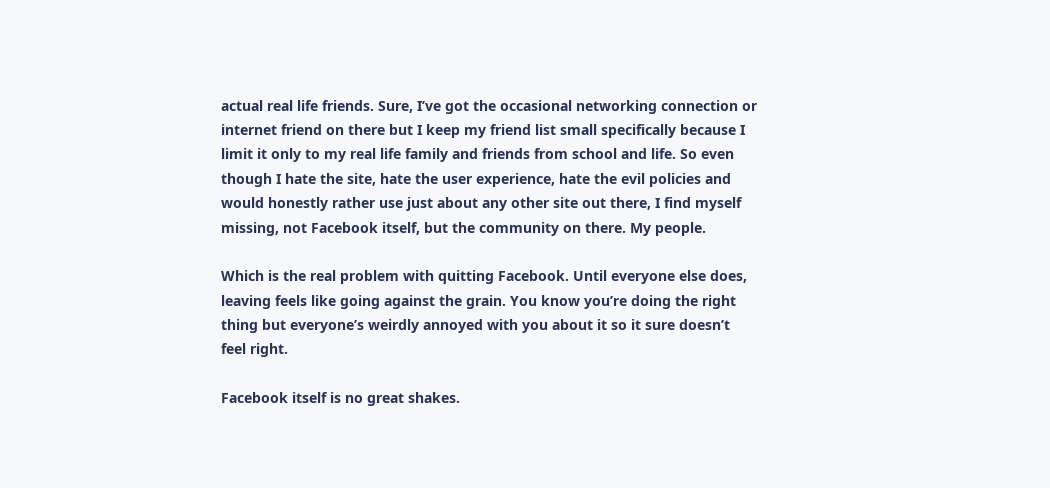actual real life friends. Sure, I’ve got the occasional networking connection or internet friend on there but I keep my friend list small specifically because I limit it only to my real life family and friends from school and life. So even though I hate the site, hate the user experience, hate the evil policies and would honestly rather use just about any other site out there, I find myself missing, not Facebook itself, but the community on there. My people.

Which is the real problem with quitting Facebook. Until everyone else does, leaving feels like going against the grain. You know you’re doing the right thing but everyone’s weirdly annoyed with you about it so it sure doesn’t feel right.

Facebook itself is no great shakes.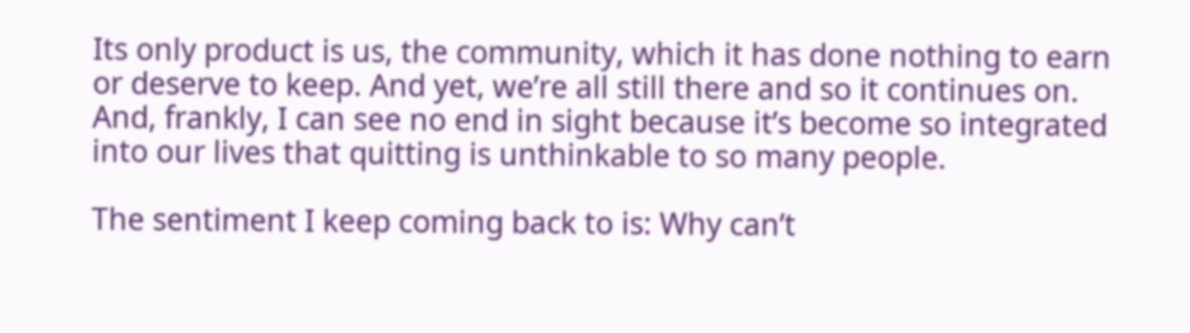Its only product is us, the community, which it has done nothing to earn or deserve to keep. And yet, we’re all still there and so it continues on. And, frankly, I can see no end in sight because it’s become so integrated into our lives that quitting is unthinkable to so many people.

The sentiment I keep coming back to is: Why can’t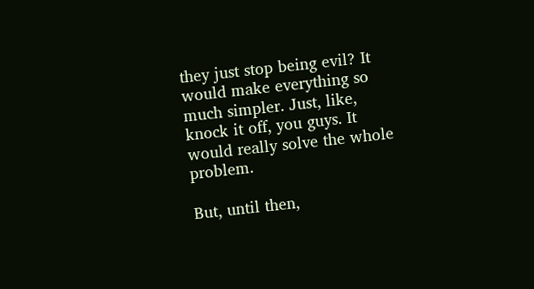they just stop being evil? It would make everything so much simpler. Just, like, knock it off, you guys. It would really solve the whole problem.

But, until then,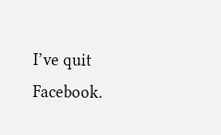I’ve quit Facebook.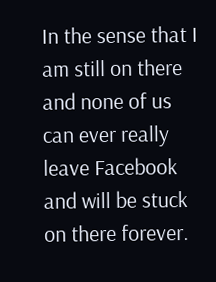In the sense that I am still on there and none of us can ever really leave Facebook and will be stuck on there forever.